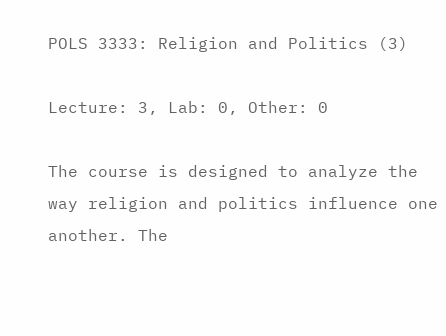POLS 3333: Religion and Politics (3)

Lecture: 3, Lab: 0, Other: 0

The course is designed to analyze the way religion and politics influence one another. The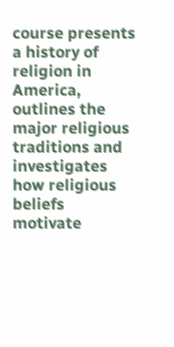course presents a history of religion in America, outlines the major religious traditions and investigates how religious beliefs motivate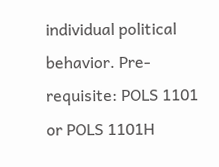individual political behavior. Pre-requisite: POLS 1101 or POLS 1101H